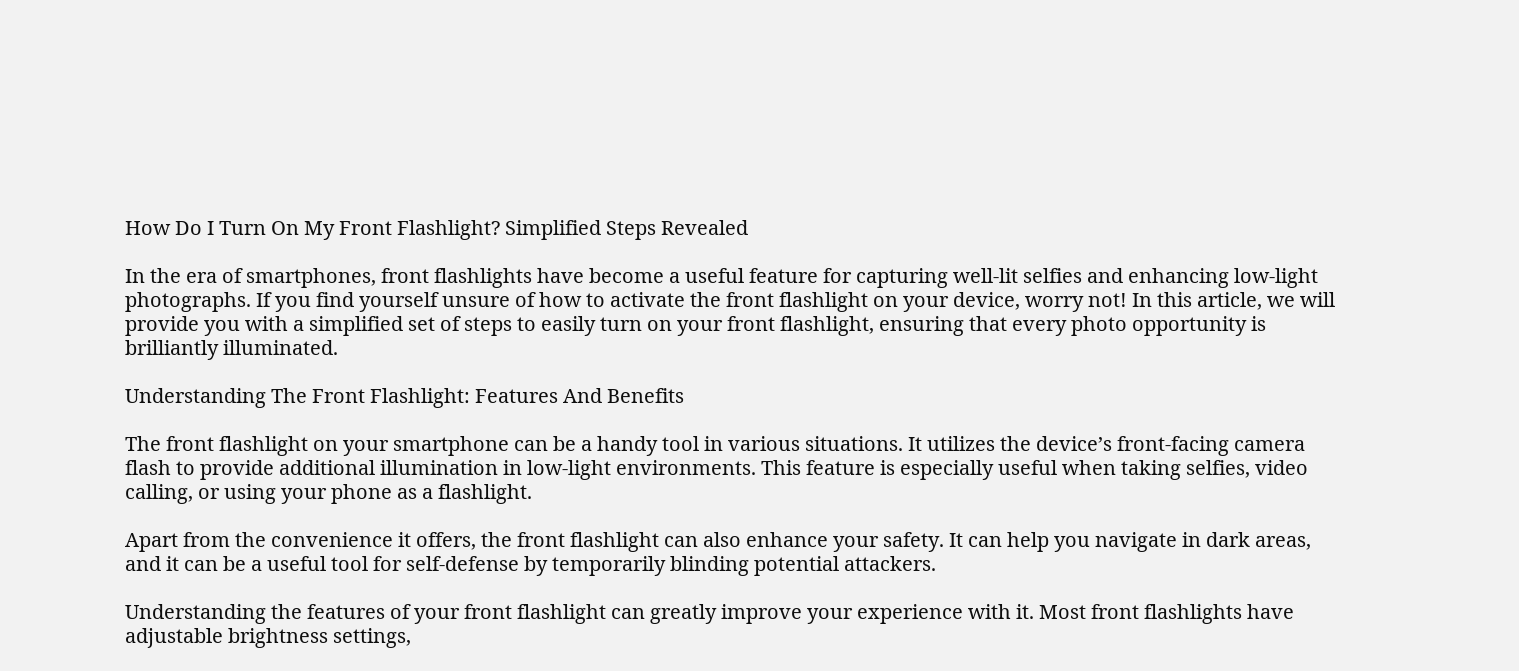How Do I Turn On My Front Flashlight? Simplified Steps Revealed

In the era of smartphones, front flashlights have become a useful feature for capturing well-lit selfies and enhancing low-light photographs. If you find yourself unsure of how to activate the front flashlight on your device, worry not! In this article, we will provide you with a simplified set of steps to easily turn on your front flashlight, ensuring that every photo opportunity is brilliantly illuminated.

Understanding The Front Flashlight: Features And Benefits

The front flashlight on your smartphone can be a handy tool in various situations. It utilizes the device’s front-facing camera flash to provide additional illumination in low-light environments. This feature is especially useful when taking selfies, video calling, or using your phone as a flashlight.

Apart from the convenience it offers, the front flashlight can also enhance your safety. It can help you navigate in dark areas, and it can be a useful tool for self-defense by temporarily blinding potential attackers.

Understanding the features of your front flashlight can greatly improve your experience with it. Most front flashlights have adjustable brightness settings,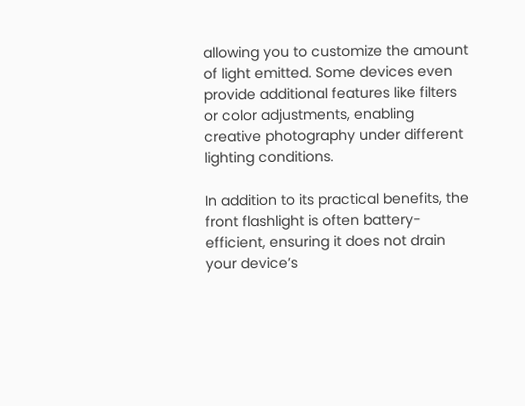allowing you to customize the amount of light emitted. Some devices even provide additional features like filters or color adjustments, enabling creative photography under different lighting conditions.

In addition to its practical benefits, the front flashlight is often battery-efficient, ensuring it does not drain your device’s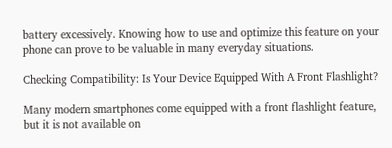battery excessively. Knowing how to use and optimize this feature on your phone can prove to be valuable in many everyday situations.

Checking Compatibility: Is Your Device Equipped With A Front Flashlight?

Many modern smartphones come equipped with a front flashlight feature, but it is not available on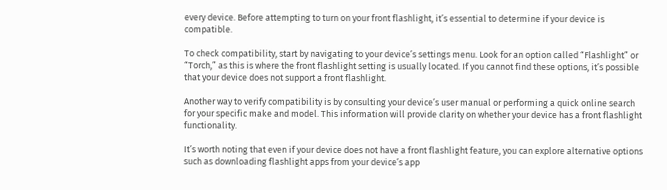every device. Before attempting to turn on your front flashlight, it’s essential to determine if your device is compatible.

To check compatibility, start by navigating to your device’s settings menu. Look for an option called “Flashlight” or “Torch,” as this is where the front flashlight setting is usually located. If you cannot find these options, it’s possible that your device does not support a front flashlight.

Another way to verify compatibility is by consulting your device’s user manual or performing a quick online search for your specific make and model. This information will provide clarity on whether your device has a front flashlight functionality.

It’s worth noting that even if your device does not have a front flashlight feature, you can explore alternative options such as downloading flashlight apps from your device’s app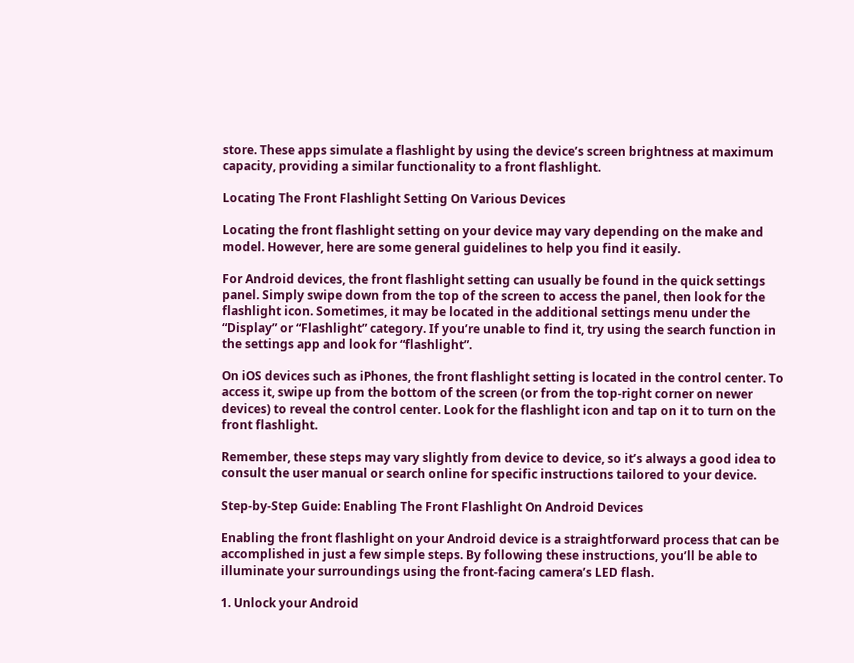store. These apps simulate a flashlight by using the device’s screen brightness at maximum capacity, providing a similar functionality to a front flashlight.

Locating The Front Flashlight Setting On Various Devices

Locating the front flashlight setting on your device may vary depending on the make and model. However, here are some general guidelines to help you find it easily.

For Android devices, the front flashlight setting can usually be found in the quick settings panel. Simply swipe down from the top of the screen to access the panel, then look for the flashlight icon. Sometimes, it may be located in the additional settings menu under the “Display” or “Flashlight” category. If you’re unable to find it, try using the search function in the settings app and look for “flashlight”.

On iOS devices such as iPhones, the front flashlight setting is located in the control center. To access it, swipe up from the bottom of the screen (or from the top-right corner on newer devices) to reveal the control center. Look for the flashlight icon and tap on it to turn on the front flashlight.

Remember, these steps may vary slightly from device to device, so it’s always a good idea to consult the user manual or search online for specific instructions tailored to your device.

Step-by-Step Guide: Enabling The Front Flashlight On Android Devices

Enabling the front flashlight on your Android device is a straightforward process that can be accomplished in just a few simple steps. By following these instructions, you’ll be able to illuminate your surroundings using the front-facing camera’s LED flash.

1. Unlock your Android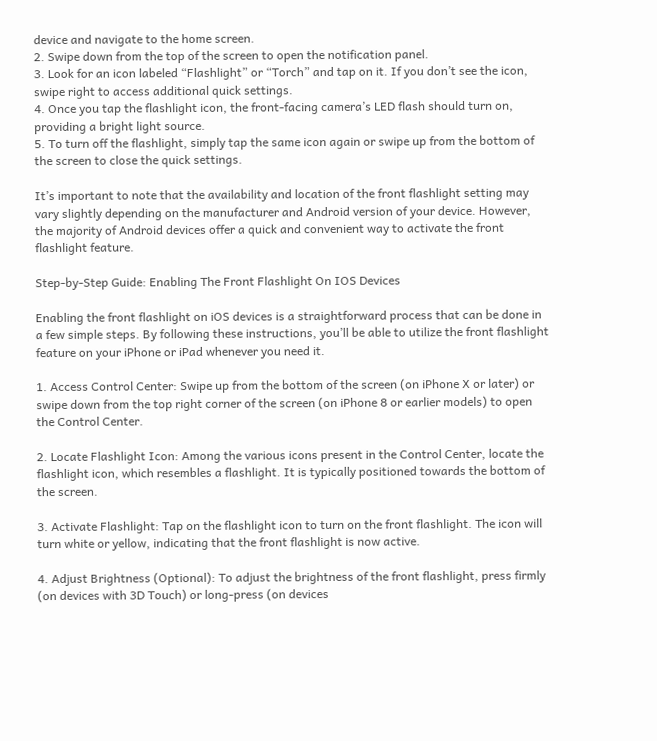device and navigate to the home screen.
2. Swipe down from the top of the screen to open the notification panel.
3. Look for an icon labeled “Flashlight” or “Torch” and tap on it. If you don’t see the icon, swipe right to access additional quick settings.
4. Once you tap the flashlight icon, the front-facing camera’s LED flash should turn on, providing a bright light source.
5. To turn off the flashlight, simply tap the same icon again or swipe up from the bottom of the screen to close the quick settings.

It’s important to note that the availability and location of the front flashlight setting may vary slightly depending on the manufacturer and Android version of your device. However, the majority of Android devices offer a quick and convenient way to activate the front flashlight feature.

Step-by-Step Guide: Enabling The Front Flashlight On IOS Devices

Enabling the front flashlight on iOS devices is a straightforward process that can be done in a few simple steps. By following these instructions, you’ll be able to utilize the front flashlight feature on your iPhone or iPad whenever you need it.

1. Access Control Center: Swipe up from the bottom of the screen (on iPhone X or later) or swipe down from the top right corner of the screen (on iPhone 8 or earlier models) to open the Control Center.

2. Locate Flashlight Icon: Among the various icons present in the Control Center, locate the flashlight icon, which resembles a flashlight. It is typically positioned towards the bottom of the screen.

3. Activate Flashlight: Tap on the flashlight icon to turn on the front flashlight. The icon will turn white or yellow, indicating that the front flashlight is now active.

4. Adjust Brightness (Optional): To adjust the brightness of the front flashlight, press firmly (on devices with 3D Touch) or long-press (on devices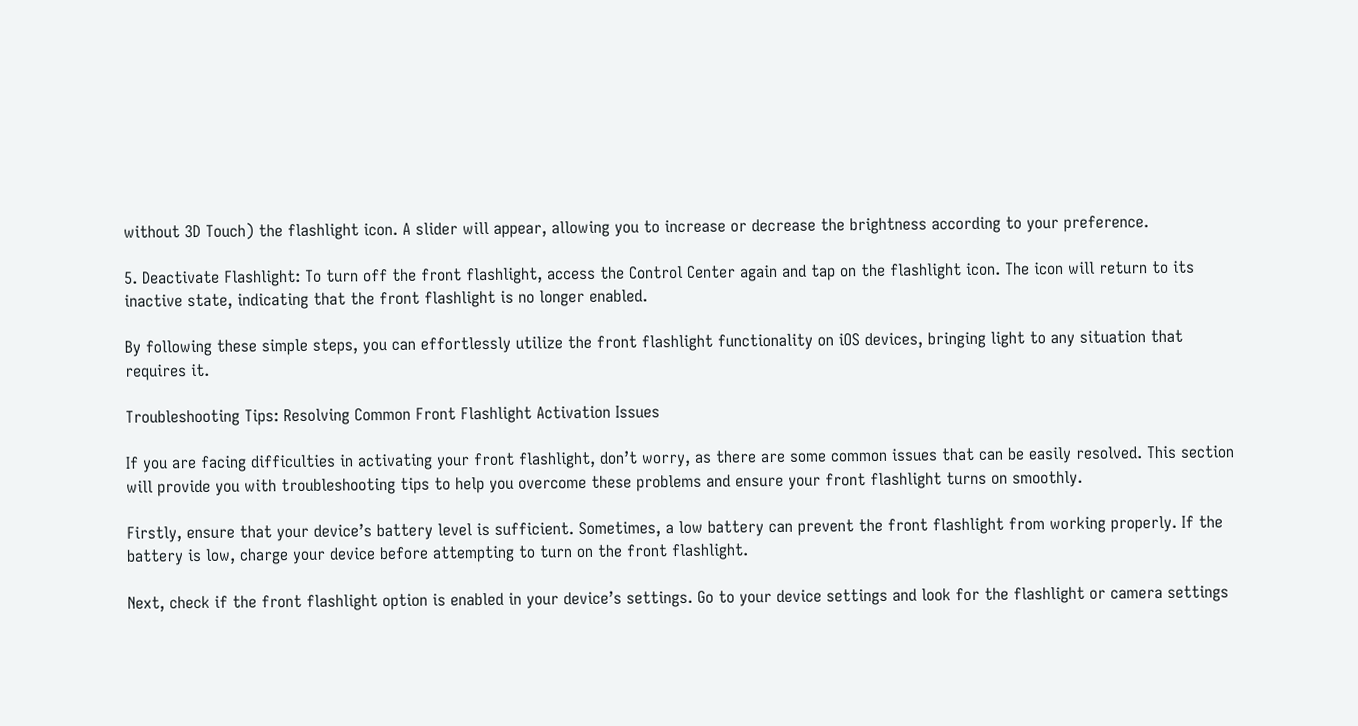without 3D Touch) the flashlight icon. A slider will appear, allowing you to increase or decrease the brightness according to your preference.

5. Deactivate Flashlight: To turn off the front flashlight, access the Control Center again and tap on the flashlight icon. The icon will return to its inactive state, indicating that the front flashlight is no longer enabled.

By following these simple steps, you can effortlessly utilize the front flashlight functionality on iOS devices, bringing light to any situation that requires it.

Troubleshooting Tips: Resolving Common Front Flashlight Activation Issues

If you are facing difficulties in activating your front flashlight, don’t worry, as there are some common issues that can be easily resolved. This section will provide you with troubleshooting tips to help you overcome these problems and ensure your front flashlight turns on smoothly.

Firstly, ensure that your device’s battery level is sufficient. Sometimes, a low battery can prevent the front flashlight from working properly. If the battery is low, charge your device before attempting to turn on the front flashlight.

Next, check if the front flashlight option is enabled in your device’s settings. Go to your device settings and look for the flashlight or camera settings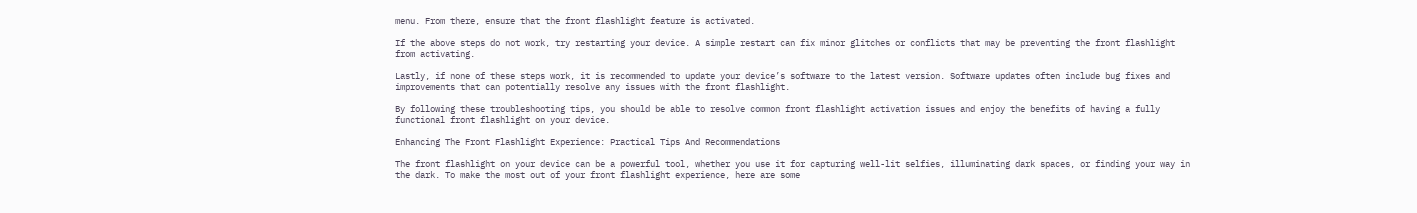menu. From there, ensure that the front flashlight feature is activated.

If the above steps do not work, try restarting your device. A simple restart can fix minor glitches or conflicts that may be preventing the front flashlight from activating.

Lastly, if none of these steps work, it is recommended to update your device’s software to the latest version. Software updates often include bug fixes and improvements that can potentially resolve any issues with the front flashlight.

By following these troubleshooting tips, you should be able to resolve common front flashlight activation issues and enjoy the benefits of having a fully functional front flashlight on your device.

Enhancing The Front Flashlight Experience: Practical Tips And Recommendations

The front flashlight on your device can be a powerful tool, whether you use it for capturing well-lit selfies, illuminating dark spaces, or finding your way in the dark. To make the most out of your front flashlight experience, here are some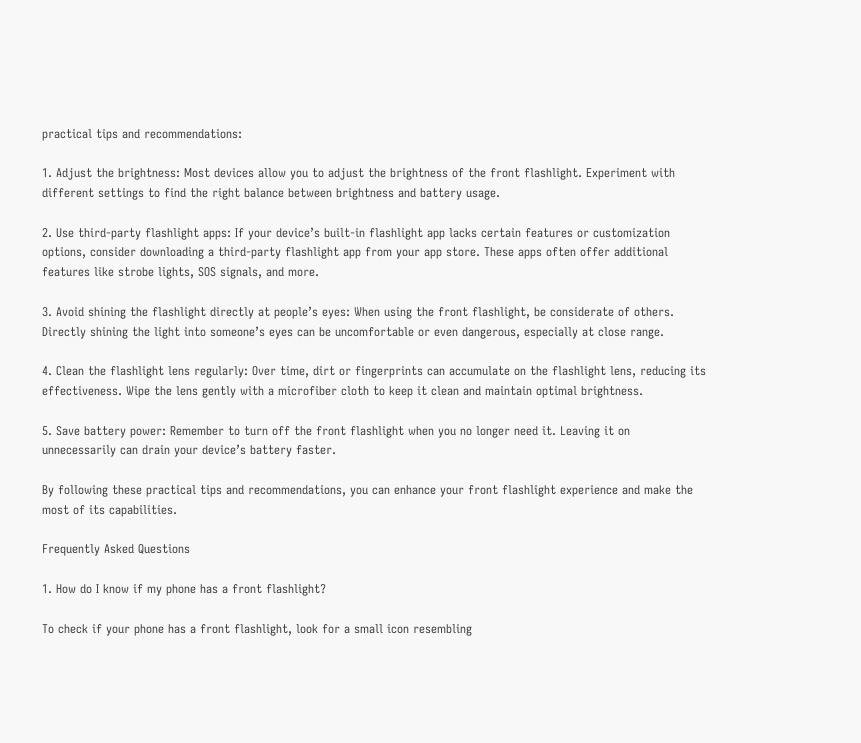practical tips and recommendations:

1. Adjust the brightness: Most devices allow you to adjust the brightness of the front flashlight. Experiment with different settings to find the right balance between brightness and battery usage.

2. Use third-party flashlight apps: If your device’s built-in flashlight app lacks certain features or customization options, consider downloading a third-party flashlight app from your app store. These apps often offer additional features like strobe lights, SOS signals, and more.

3. Avoid shining the flashlight directly at people’s eyes: When using the front flashlight, be considerate of others. Directly shining the light into someone’s eyes can be uncomfortable or even dangerous, especially at close range.

4. Clean the flashlight lens regularly: Over time, dirt or fingerprints can accumulate on the flashlight lens, reducing its effectiveness. Wipe the lens gently with a microfiber cloth to keep it clean and maintain optimal brightness.

5. Save battery power: Remember to turn off the front flashlight when you no longer need it. Leaving it on unnecessarily can drain your device’s battery faster.

By following these practical tips and recommendations, you can enhance your front flashlight experience and make the most of its capabilities.

Frequently Asked Questions

1. How do I know if my phone has a front flashlight?

To check if your phone has a front flashlight, look for a small icon resembling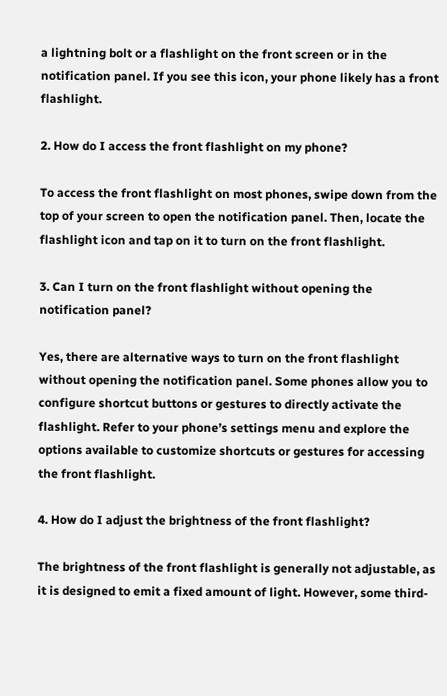a lightning bolt or a flashlight on the front screen or in the notification panel. If you see this icon, your phone likely has a front flashlight.

2. How do I access the front flashlight on my phone?

To access the front flashlight on most phones, swipe down from the top of your screen to open the notification panel. Then, locate the flashlight icon and tap on it to turn on the front flashlight.

3. Can I turn on the front flashlight without opening the notification panel?

Yes, there are alternative ways to turn on the front flashlight without opening the notification panel. Some phones allow you to configure shortcut buttons or gestures to directly activate the flashlight. Refer to your phone’s settings menu and explore the options available to customize shortcuts or gestures for accessing the front flashlight.

4. How do I adjust the brightness of the front flashlight?

The brightness of the front flashlight is generally not adjustable, as it is designed to emit a fixed amount of light. However, some third-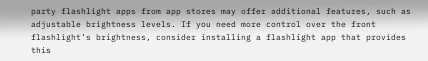party flashlight apps from app stores may offer additional features, such as adjustable brightness levels. If you need more control over the front flashlight’s brightness, consider installing a flashlight app that provides this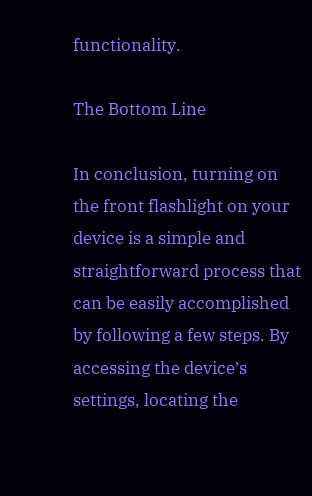functionality.

The Bottom Line

In conclusion, turning on the front flashlight on your device is a simple and straightforward process that can be easily accomplished by following a few steps. By accessing the device’s settings, locating the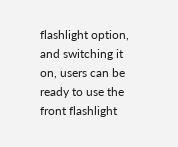flashlight option, and switching it on, users can be ready to use the front flashlight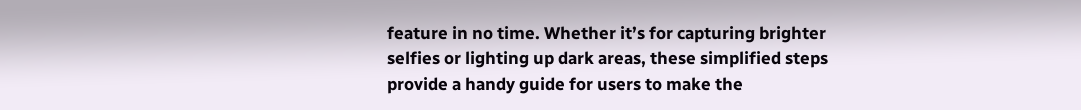feature in no time. Whether it’s for capturing brighter selfies or lighting up dark areas, these simplified steps provide a handy guide for users to make the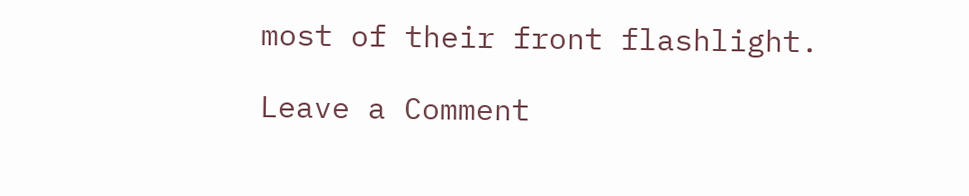most of their front flashlight.

Leave a Comment